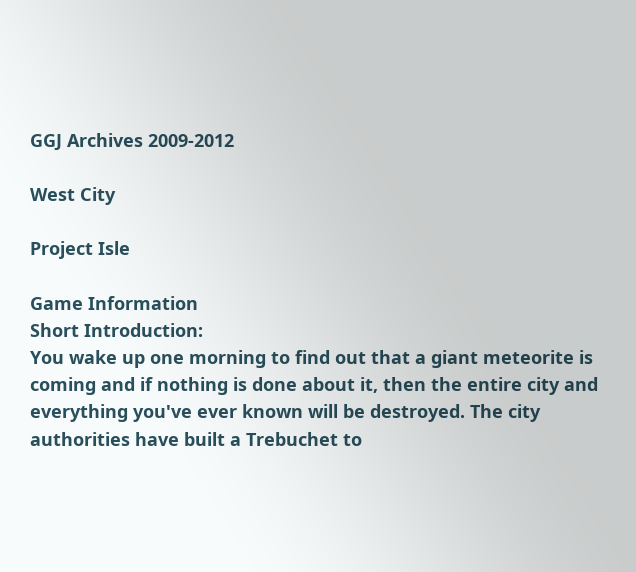GGJ Archives 2009-2012

West City

Project Isle

Game Information
Short Introduction:
You wake up one morning to find out that a giant meteorite is coming and if nothing is done about it, then the entire city and everything you've ever known will be destroyed. The city authorities have built a Trebuchet to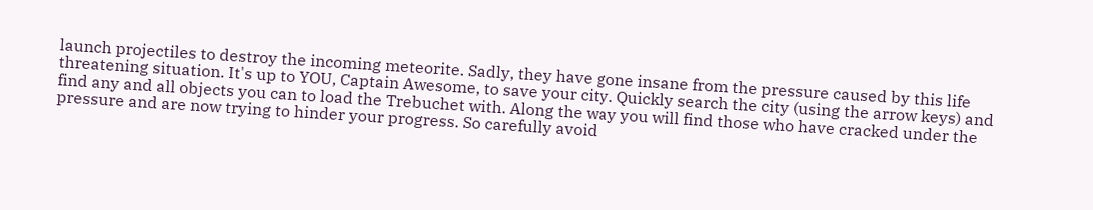launch projectiles to destroy the incoming meteorite. Sadly, they have gone insane from the pressure caused by this life threatening situation. It's up to YOU, Captain Awesome, to save your city. Quickly search the city (using the arrow keys) and find any and all objects you can to load the Trebuchet with. Along the way you will find those who have cracked under the pressure and are now trying to hinder your progress. So carefully avoid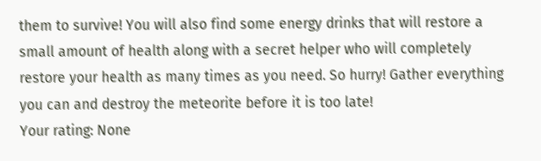them to survive! You will also find some energy drinks that will restore a small amount of health along with a secret helper who will completely restore your health as many times as you need. So hurry! Gather everything you can and destroy the meteorite before it is too late!
Your rating: None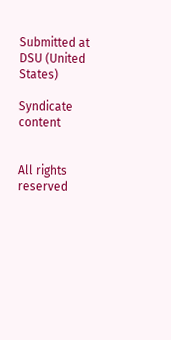Submitted at DSU (United States)

Syndicate content


All rights reserved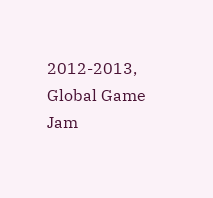2012-2013, Global Game Jam